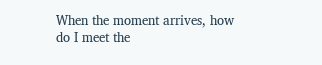When the moment arrives, how do I meet the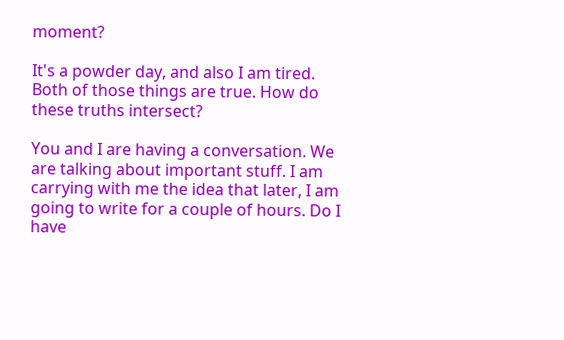moment?

It's a powder day, and also I am tired. Both of those things are true. How do these truths intersect?

You and I are having a conversation. We are talking about important stuff. I am carrying with me the idea that later, I am going to write for a couple of hours. Do I have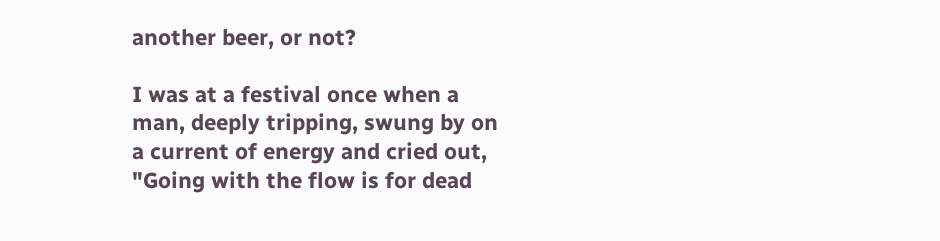another beer, or not?

I was at a festival once when a man, deeply tripping, swung by on a current of energy and cried out, "Going with the flow is for dead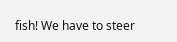fish! We have to steer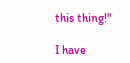this thing!"

I have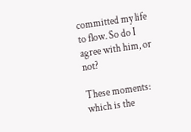committed my life to flow. So do I agree with him, or not?

These moments: which is the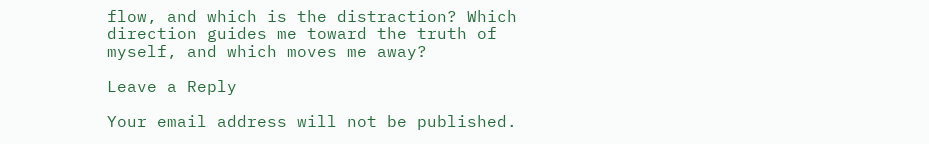flow, and which is the distraction? Which direction guides me toward the truth of myself, and which moves me away?

Leave a Reply

Your email address will not be published.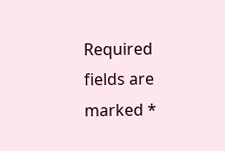Required fields are marked *